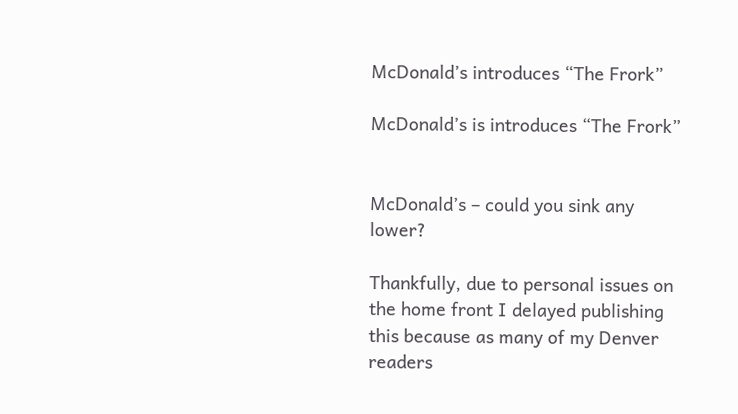McDonald’s introduces “The Frork”

McDonald’s is introduces “The Frork”


McDonald’s – could you sink any lower?

Thankfully, due to personal issues on the home front I delayed publishing this because as many of my Denver readers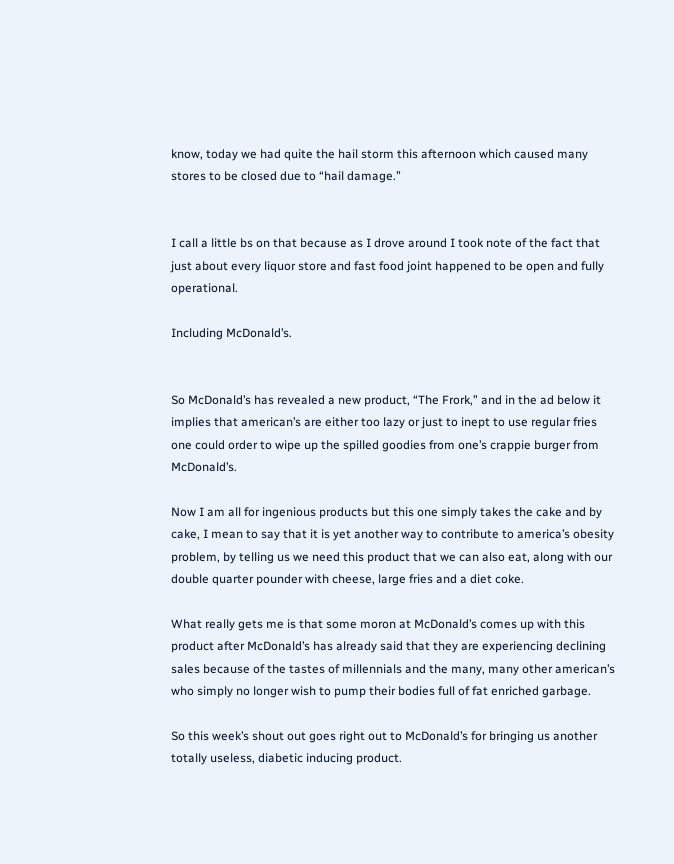know, today we had quite the hail storm this afternoon which caused many stores to be closed due to “hail damage.”


I call a little bs on that because as I drove around I took note of the fact that just about every liquor store and fast food joint happened to be open and fully operational.

Including McDonald’s.


So McDonald’s has revealed a new product, “The Frork,” and in the ad below it implies that american’s are either too lazy or just to inept to use regular fries one could order to wipe up the spilled goodies from one’s crappie burger from McDonald’s.

Now I am all for ingenious products but this one simply takes the cake and by cake, I mean to say that it is yet another way to contribute to america’s obesity problem, by telling us we need this product that we can also eat, along with our double quarter pounder with cheese, large fries and a diet coke.

What really gets me is that some moron at McDonald’s comes up with this product after McDonald’s has already said that they are experiencing declining sales because of the tastes of millennials and the many, many other american’s who simply no longer wish to pump their bodies full of fat enriched garbage.

So this week’s shout out goes right out to McDonald’s for bringing us another totally useless, diabetic inducing product.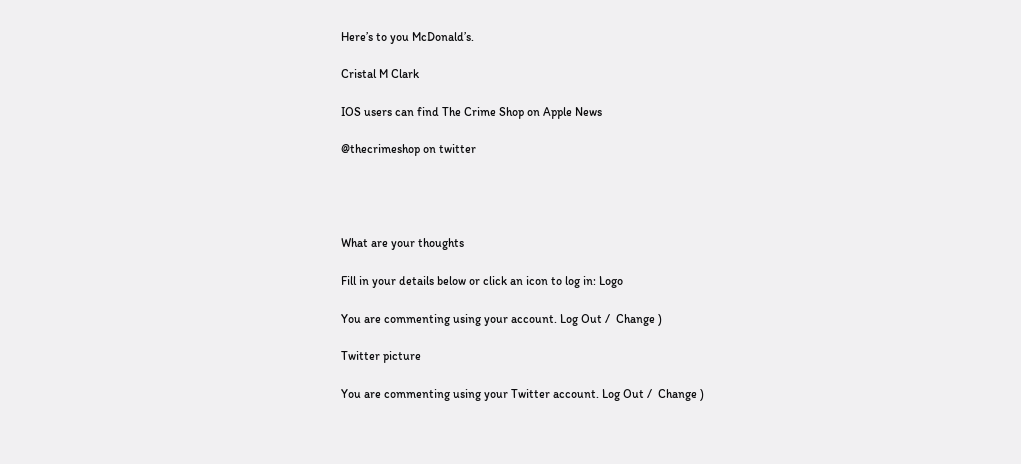Here’s to you McDonald’s.

Cristal M Clark

IOS users can find The Crime Shop on Apple News

@thecrimeshop on twitter




What are your thoughts

Fill in your details below or click an icon to log in: Logo

You are commenting using your account. Log Out /  Change )

Twitter picture

You are commenting using your Twitter account. Log Out /  Change )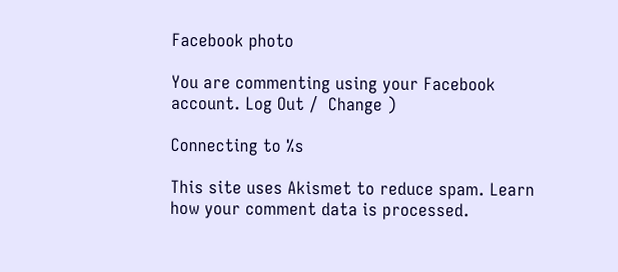Facebook photo

You are commenting using your Facebook account. Log Out /  Change )

Connecting to %s

This site uses Akismet to reduce spam. Learn how your comment data is processed.